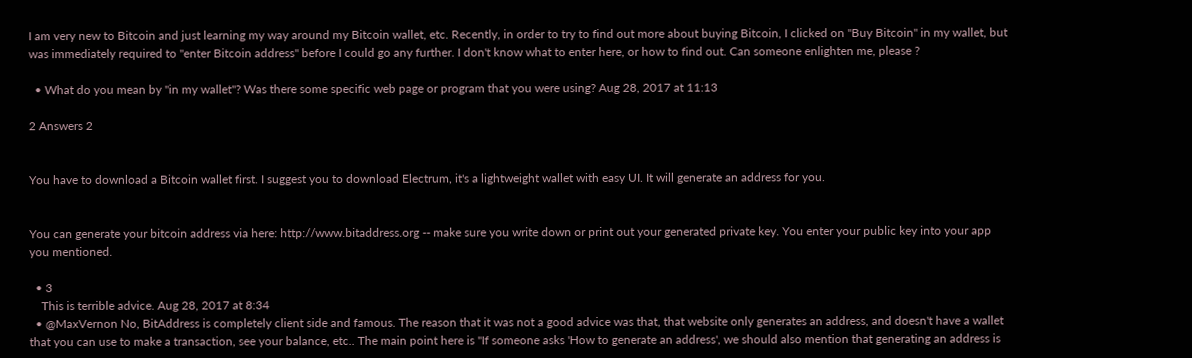I am very new to Bitcoin and just learning my way around my Bitcoin wallet, etc. Recently, in order to try to find out more about buying Bitcoin, I clicked on "Buy Bitcoin" in my wallet, but was immediately required to "enter Bitcoin address" before I could go any further. I don't know what to enter here, or how to find out. Can someone enlighten me, please ?

  • What do you mean by "in my wallet"? Was there some specific web page or program that you were using? Aug 28, 2017 at 11:13

2 Answers 2


You have to download a Bitcoin wallet first. I suggest you to download Electrum, it's a lightweight wallet with easy UI. It will generate an address for you.


You can generate your bitcoin address via here: http://www.bitaddress.org -- make sure you write down or print out your generated private key. You enter your public key into your app you mentioned.

  • 3
    This is terrible advice. Aug 28, 2017 at 8:34
  • @MaxVernon No, BitAddress is completely client side and famous. The reason that it was not a good advice was that, that website only generates an address, and doesn't have a wallet that you can use to make a transaction, see your balance, etc.. The main point here is "If someone asks 'How to generate an address', we should also mention that generating an address is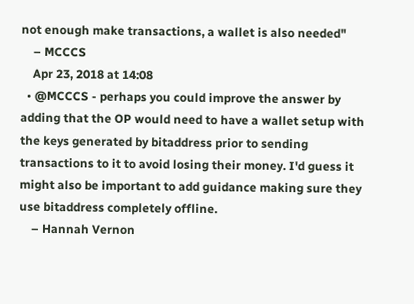not enough make transactions, a wallet is also needed"
    – MCCCS
    Apr 23, 2018 at 14:08
  • @MCCCS - perhaps you could improve the answer by adding that the OP would need to have a wallet setup with the keys generated by bitaddress prior to sending transactions to it to avoid losing their money. I'd guess it might also be important to add guidance making sure they use bitaddress completely offline.
    – Hannah Vernon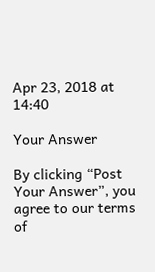Apr 23, 2018 at 14:40

Your Answer

By clicking “Post Your Answer”, you agree to our terms of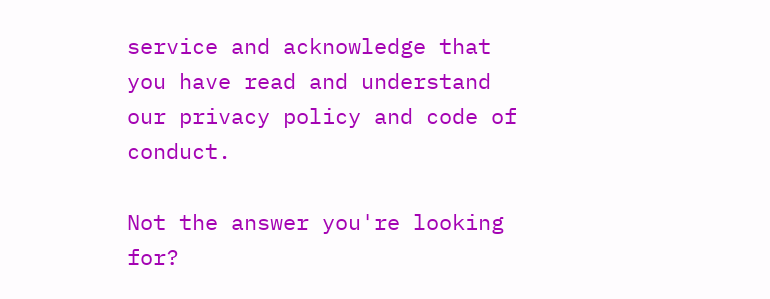service and acknowledge that you have read and understand our privacy policy and code of conduct.

Not the answer you're looking for?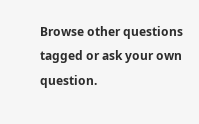Browse other questions tagged or ask your own question.